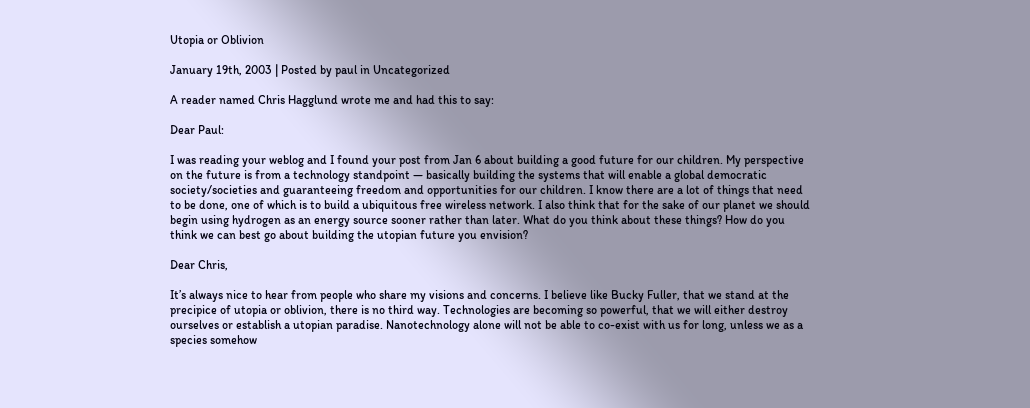Utopia or Oblivion

January 19th, 2003 | Posted by paul in Uncategorized

A reader named Chris Hagglund wrote me and had this to say:

Dear Paul:

I was reading your weblog and I found your post from Jan 6 about building a good future for our children. My perspective on the future is from a technology standpoint — basically building the systems that will enable a global democratic society/societies and guaranteeing freedom and opportunities for our children. I know there are a lot of things that need to be done, one of which is to build a ubiquitous free wireless network. I also think that for the sake of our planet we should begin using hydrogen as an energy source sooner rather than later. What do you think about these things? How do you think we can best go about building the utopian future you envision?

Dear Chris,

It’s always nice to hear from people who share my visions and concerns. I believe like Bucky Fuller, that we stand at the precipice of utopia or oblivion, there is no third way. Technologies are becoming so powerful, that we will either destroy ourselves or establish a utopian paradise. Nanotechnology alone will not be able to co-exist with us for long, unless we as a species somehow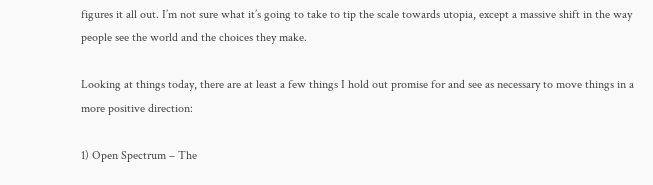figures it all out. I’m not sure what it’s going to take to tip the scale towards utopia, except a massive shift in the way people see the world and the choices they make.

Looking at things today, there are at least a few things I hold out promise for and see as necessary to move things in a more positive direction:

1) Open Spectrum – The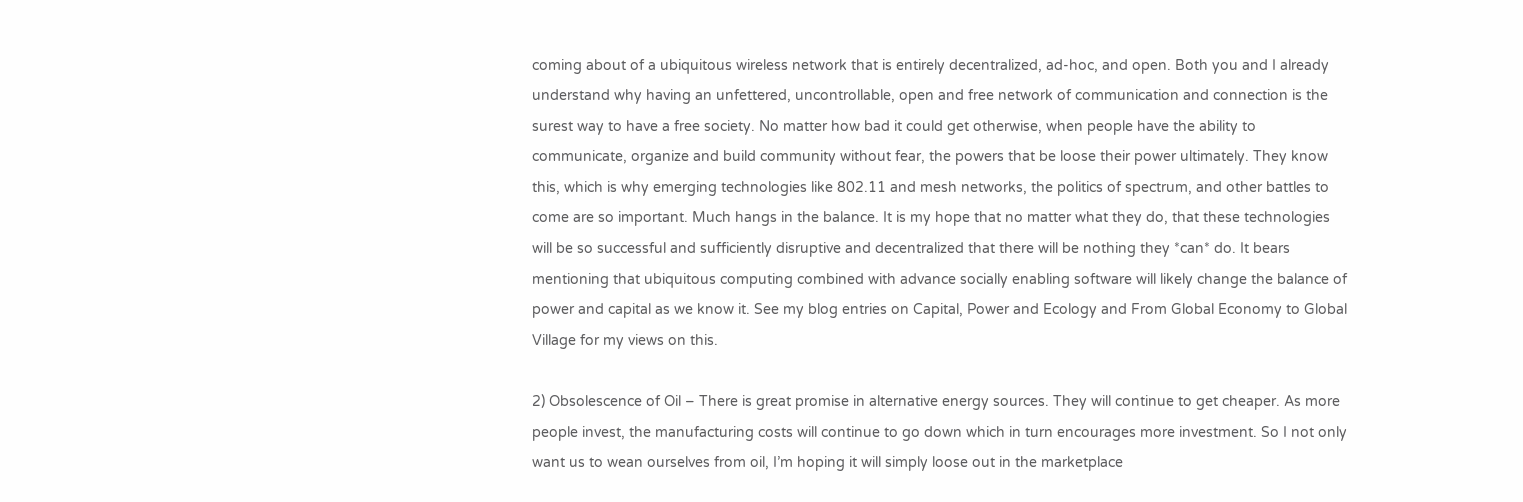coming about of a ubiquitous wireless network that is entirely decentralized, ad-hoc, and open. Both you and I already understand why having an unfettered, uncontrollable, open and free network of communication and connection is the surest way to have a free society. No matter how bad it could get otherwise, when people have the ability to communicate, organize and build community without fear, the powers that be loose their power ultimately. They know this, which is why emerging technologies like 802.11 and mesh networks, the politics of spectrum, and other battles to come are so important. Much hangs in the balance. It is my hope that no matter what they do, that these technologies will be so successful and sufficiently disruptive and decentralized that there will be nothing they *can* do. It bears mentioning that ubiquitous computing combined with advance socially enabling software will likely change the balance of power and capital as we know it. See my blog entries on Capital, Power and Ecology and From Global Economy to Global Village for my views on this.

2) Obsolescence of Oil – There is great promise in alternative energy sources. They will continue to get cheaper. As more people invest, the manufacturing costs will continue to go down which in turn encourages more investment. So I not only want us to wean ourselves from oil, I’m hoping it will simply loose out in the marketplace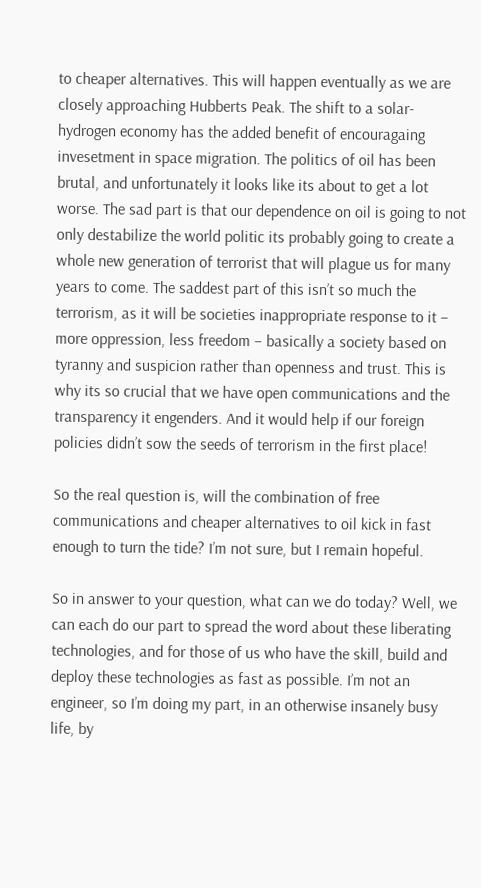to cheaper alternatives. This will happen eventually as we are closely approaching Hubberts Peak. The shift to a solar-hydrogen economy has the added benefit of encouragaing invesetment in space migration. The politics of oil has been brutal, and unfortunately it looks like its about to get a lot worse. The sad part is that our dependence on oil is going to not only destabilize the world politic its probably going to create a whole new generation of terrorist that will plague us for many years to come. The saddest part of this isn’t so much the terrorism, as it will be societies inappropriate response to it – more oppression, less freedom – basically a society based on tyranny and suspicion rather than openness and trust. This is why its so crucial that we have open communications and the transparency it engenders. And it would help if our foreign policies didn’t sow the seeds of terrorism in the first place!

So the real question is, will the combination of free communications and cheaper alternatives to oil kick in fast enough to turn the tide? I’m not sure, but I remain hopeful.

So in answer to your question, what can we do today? Well, we can each do our part to spread the word about these liberating technologies, and for those of us who have the skill, build and deploy these technologies as fast as possible. I’m not an engineer, so I’m doing my part, in an otherwise insanely busy life, by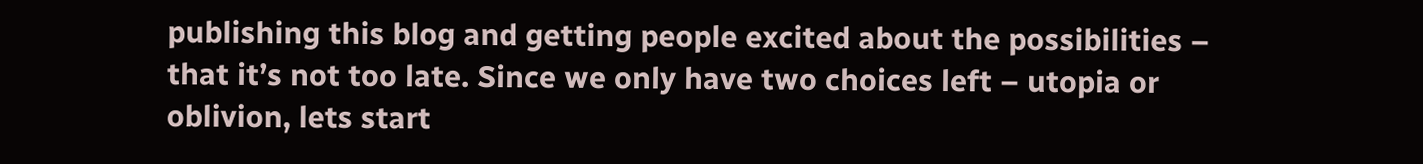publishing this blog and getting people excited about the possibilities – that it’s not too late. Since we only have two choices left – utopia or oblivion, lets start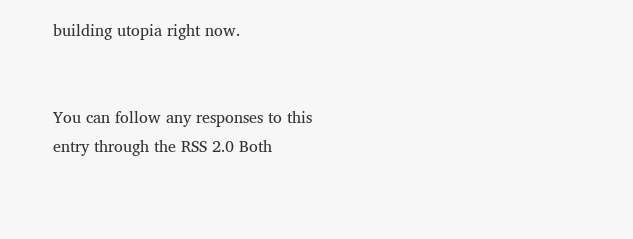building utopia right now.


You can follow any responses to this entry through the RSS 2.0 Both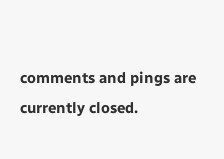comments and pings are currently closed.